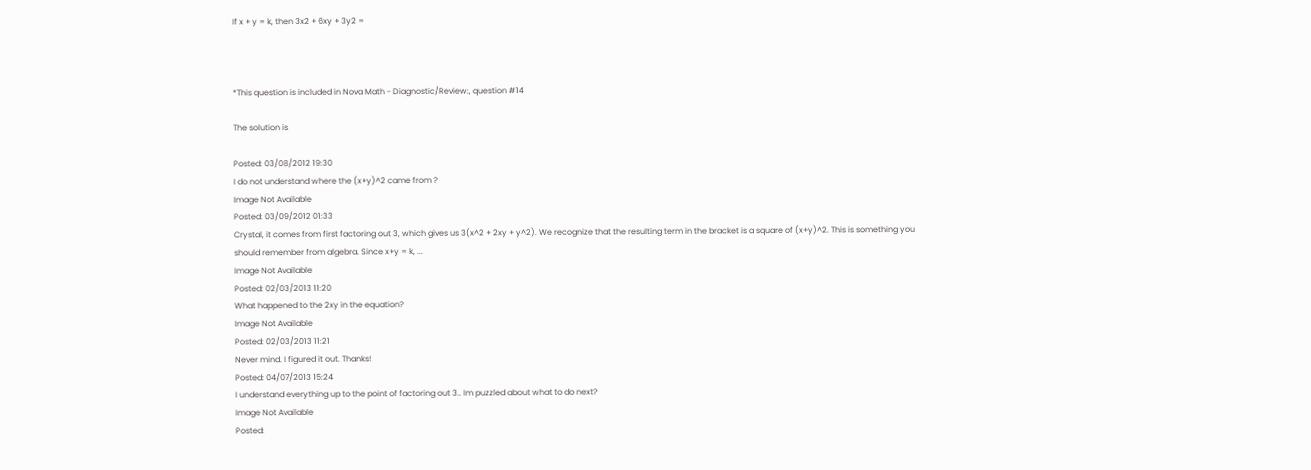If x + y = k, then 3x2 + 6xy + 3y2 =



*This question is included in Nova Math - Diagnostic/Review:, question #14

The solution is

Posted: 03/08/2012 19:30
I do not understand where the (x+y)^2 came from ?
Image Not Available
Posted: 03/09/2012 01:33
Crystal, it comes from first factoring out 3, which gives us 3(x^2 + 2xy + y^2). We recognize that the resulting term in the bracket is a square of (x+y)^2. This is something you should remember from algebra. Since x+y = k, ...
Image Not Available
Posted: 02/03/2013 11:20
What happened to the 2xy in the equation?
Image Not Available
Posted: 02/03/2013 11:21
Never mind. I figured it out. Thanks!
Posted: 04/07/2013 15:24
I understand everything up to the point of factoring out 3.. Im puzzled about what to do next?
Image Not Available
Posted: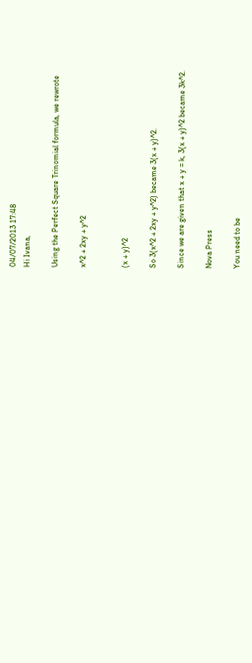04/07/2013 17:48
Hi Ivana,

Using the Perfect Square Trinomial formula, we rewrote

x^2 + 2xy + y^2


(x + y)^2

So 3(x^2 + 2xy + y^2) became 3(x + y)^2.

Since we are given that x + y = k, 3(x + y)^2 became 3k^2.

Nova Press

You need to be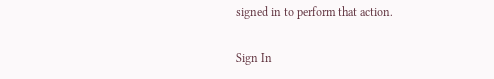signed in to perform that action.

Sign In